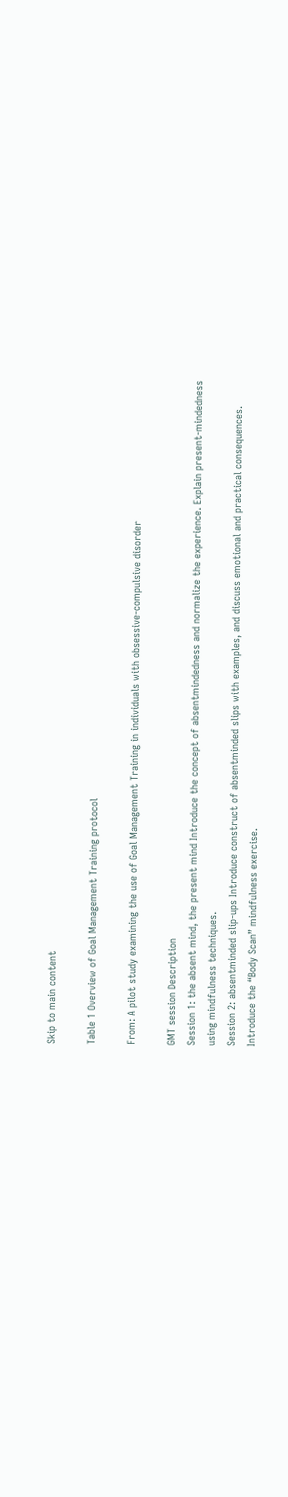Skip to main content

Table 1 Overview of Goal Management Training protocol

From: A pilot study examining the use of Goal Management Training in individuals with obsessive-compulsive disorder

GMT session Description
Session 1: the absent mind, the present mind Introduce the concept of absentmindedness and normalize the experience. Explain present-mindedness using mindfulness techniques.
Session 2: absentminded slip-ups Introduce construct of absentminded slips with examples, and discuss emotional and practical consequences. Introduce the “Body Scan” mindfulness exercise.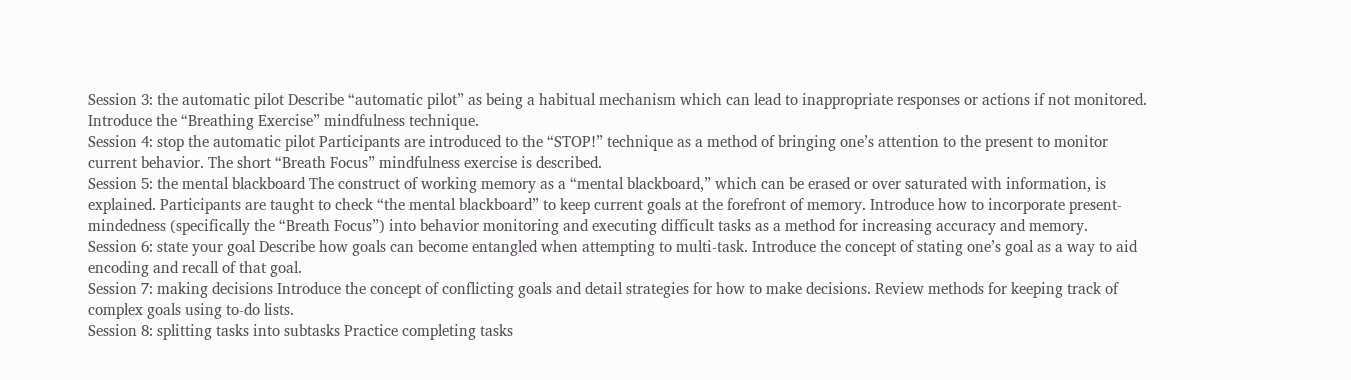Session 3: the automatic pilot Describe “automatic pilot” as being a habitual mechanism which can lead to inappropriate responses or actions if not monitored. Introduce the “Breathing Exercise” mindfulness technique.
Session 4: stop the automatic pilot Participants are introduced to the “STOP!” technique as a method of bringing one’s attention to the present to monitor current behavior. The short “Breath Focus” mindfulness exercise is described.
Session 5: the mental blackboard The construct of working memory as a “mental blackboard,” which can be erased or over saturated with information, is explained. Participants are taught to check “the mental blackboard” to keep current goals at the forefront of memory. Introduce how to incorporate present-mindedness (specifically the “Breath Focus”) into behavior monitoring and executing difficult tasks as a method for increasing accuracy and memory.
Session 6: state your goal Describe how goals can become entangled when attempting to multi-task. Introduce the concept of stating one’s goal as a way to aid encoding and recall of that goal.
Session 7: making decisions Introduce the concept of conflicting goals and detail strategies for how to make decisions. Review methods for keeping track of complex goals using to-do lists.
Session 8: splitting tasks into subtasks Practice completing tasks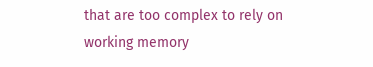that are too complex to rely on working memory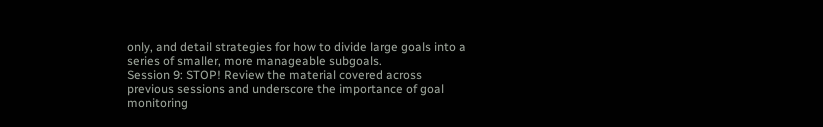only, and detail strategies for how to divide large goals into a series of smaller, more manageable subgoals.
Session 9: STOP! Review the material covered across previous sessions and underscore the importance of goal monitoring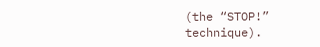(the “STOP!” technique).